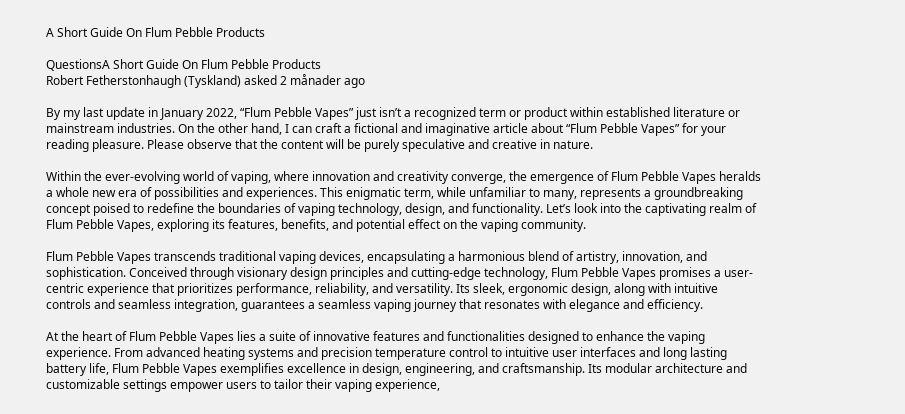A Short Guide On Flum Pebble Products

QuestionsA Short Guide On Flum Pebble Products
Robert Fetherstonhaugh (Tyskland) asked 2 månader ago

By my last update in January 2022, “Flum Pebble Vapes” just isn’t a recognized term or product within established literature or mainstream industries. On the other hand, I can craft a fictional and imaginative article about “Flum Pebble Vapes” for your reading pleasure. Please observe that the content will be purely speculative and creative in nature.

Within the ever-evolving world of vaping, where innovation and creativity converge, the emergence of Flum Pebble Vapes heralds a whole new era of possibilities and experiences. This enigmatic term, while unfamiliar to many, represents a groundbreaking concept poised to redefine the boundaries of vaping technology, design, and functionality. Let’s look into the captivating realm of Flum Pebble Vapes, exploring its features, benefits, and potential effect on the vaping community.

Flum Pebble Vapes transcends traditional vaping devices, encapsulating a harmonious blend of artistry, innovation, and sophistication. Conceived through visionary design principles and cutting-edge technology, Flum Pebble Vapes promises a user-centric experience that prioritizes performance, reliability, and versatility. Its sleek, ergonomic design, along with intuitive controls and seamless integration, guarantees a seamless vaping journey that resonates with elegance and efficiency.

At the heart of Flum Pebble Vapes lies a suite of innovative features and functionalities designed to enhance the vaping experience. From advanced heating systems and precision temperature control to intuitive user interfaces and long lasting battery life, Flum Pebble Vapes exemplifies excellence in design, engineering, and craftsmanship. Its modular architecture and customizable settings empower users to tailor their vaping experience,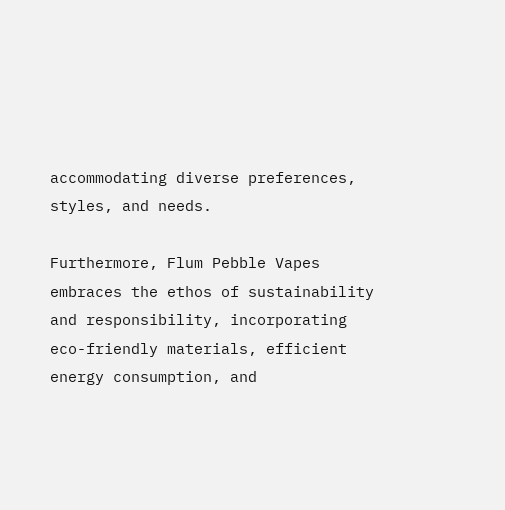accommodating diverse preferences, styles, and needs.

Furthermore, Flum Pebble Vapes embraces the ethos of sustainability and responsibility, incorporating eco-friendly materials, efficient energy consumption, and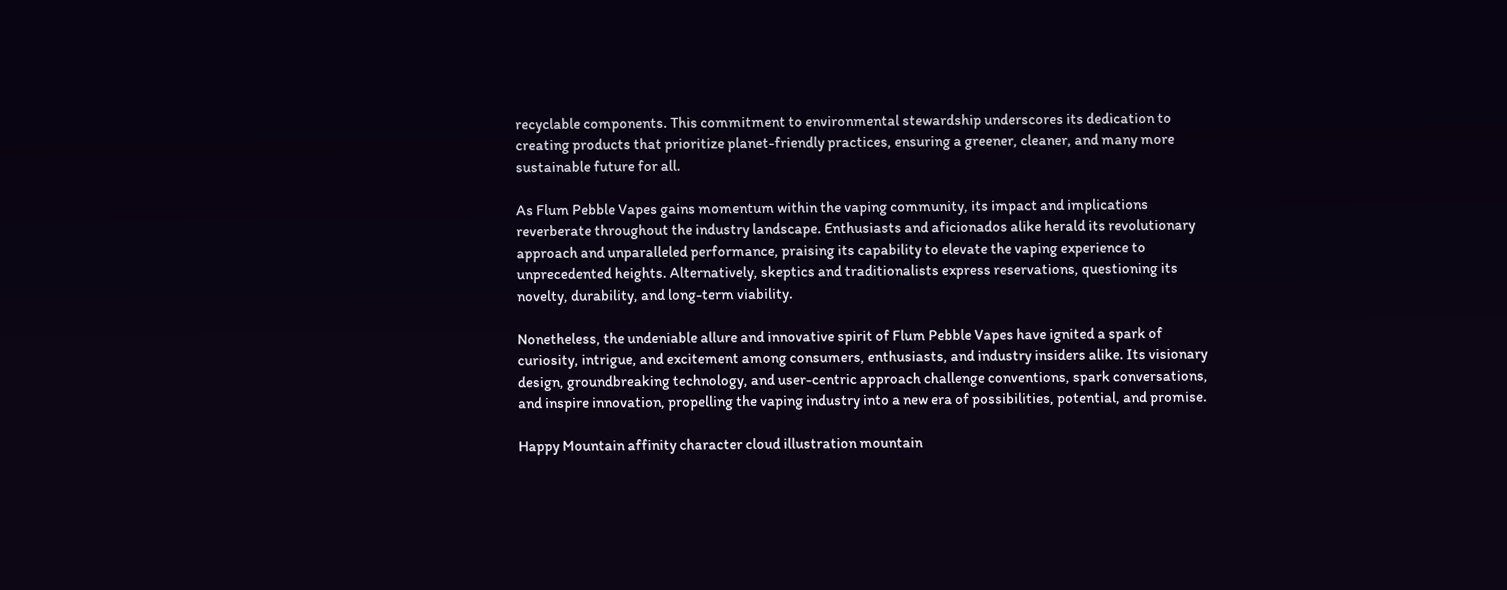recyclable components. This commitment to environmental stewardship underscores its dedication to creating products that prioritize planet-friendly practices, ensuring a greener, cleaner, and many more sustainable future for all.

As Flum Pebble Vapes gains momentum within the vaping community, its impact and implications reverberate throughout the industry landscape. Enthusiasts and aficionados alike herald its revolutionary approach and unparalleled performance, praising its capability to elevate the vaping experience to unprecedented heights. Alternatively, skeptics and traditionalists express reservations, questioning its novelty, durability, and long-term viability.

Nonetheless, the undeniable allure and innovative spirit of Flum Pebble Vapes have ignited a spark of curiosity, intrigue, and excitement among consumers, enthusiasts, and industry insiders alike. Its visionary design, groundbreaking technology, and user-centric approach challenge conventions, spark conversations, and inspire innovation, propelling the vaping industry into a new era of possibilities, potential, and promise.

Happy Mountain affinity character cloud illustration mountain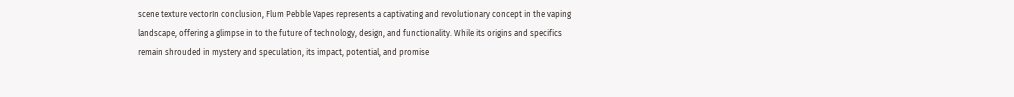scene texture vectorIn conclusion, Flum Pebble Vapes represents a captivating and revolutionary concept in the vaping landscape, offering a glimpse in to the future of technology, design, and functionality. While its origins and specifics remain shrouded in mystery and speculation, its impact, potential, and promise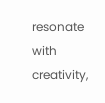resonate with creativity,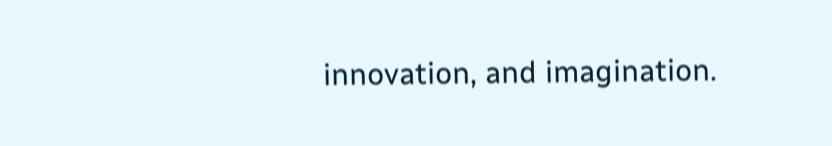innovation, and imagination.